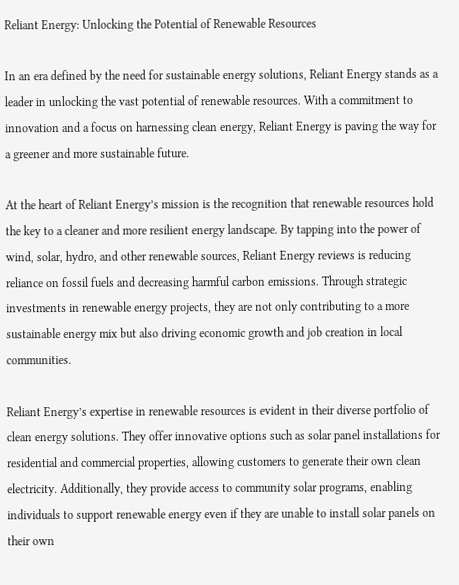Reliant Energy: Unlocking the Potential of Renewable Resources

In an era defined by the need for sustainable energy solutions, Reliant Energy stands as a leader in unlocking the vast potential of renewable resources. With a commitment to innovation and a focus on harnessing clean energy, Reliant Energy is paving the way for a greener and more sustainable future.

At the heart of Reliant Energy’s mission is the recognition that renewable resources hold the key to a cleaner and more resilient energy landscape. By tapping into the power of wind, solar, hydro, and other renewable sources, Reliant Energy reviews is reducing reliance on fossil fuels and decreasing harmful carbon emissions. Through strategic investments in renewable energy projects, they are not only contributing to a more sustainable energy mix but also driving economic growth and job creation in local communities.

Reliant Energy’s expertise in renewable resources is evident in their diverse portfolio of clean energy solutions. They offer innovative options such as solar panel installations for residential and commercial properties, allowing customers to generate their own clean electricity. Additionally, they provide access to community solar programs, enabling individuals to support renewable energy even if they are unable to install solar panels on their own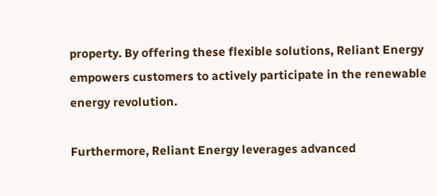property. By offering these flexible solutions, Reliant Energy empowers customers to actively participate in the renewable energy revolution.

Furthermore, Reliant Energy leverages advanced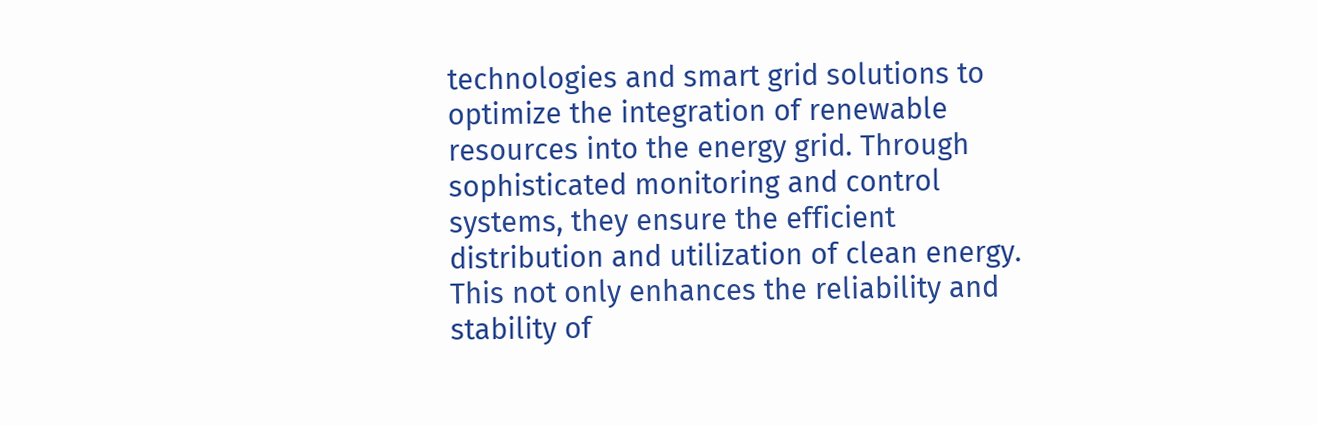technologies and smart grid solutions to optimize the integration of renewable resources into the energy grid. Through sophisticated monitoring and control systems, they ensure the efficient distribution and utilization of clean energy. This not only enhances the reliability and stability of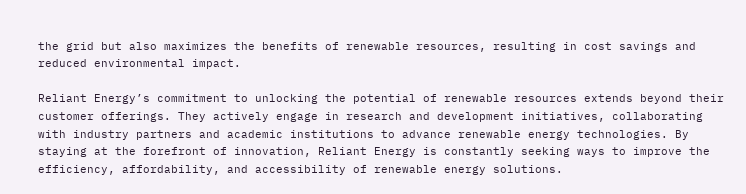the grid but also maximizes the benefits of renewable resources, resulting in cost savings and reduced environmental impact.

Reliant Energy’s commitment to unlocking the potential of renewable resources extends beyond their customer offerings. They actively engage in research and development initiatives, collaborating with industry partners and academic institutions to advance renewable energy technologies. By staying at the forefront of innovation, Reliant Energy is constantly seeking ways to improve the efficiency, affordability, and accessibility of renewable energy solutions.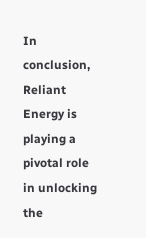In conclusion, Reliant Energy is playing a pivotal role in unlocking the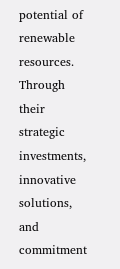potential of renewable resources. Through their strategic investments, innovative solutions, and commitment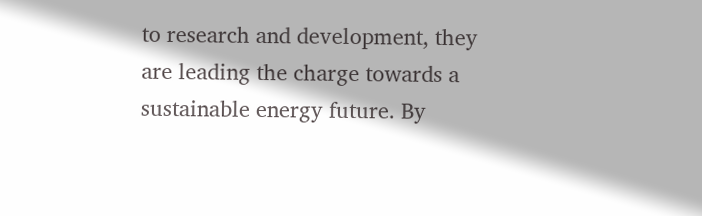to research and development, they are leading the charge towards a sustainable energy future. By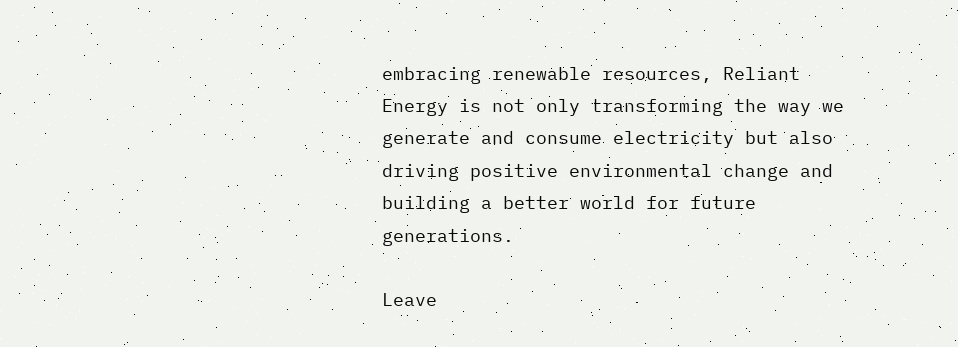embracing renewable resources, Reliant Energy is not only transforming the way we generate and consume electricity but also driving positive environmental change and building a better world for future generations.

Leave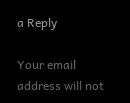a Reply

Your email address will not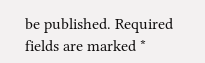be published. Required fields are marked *